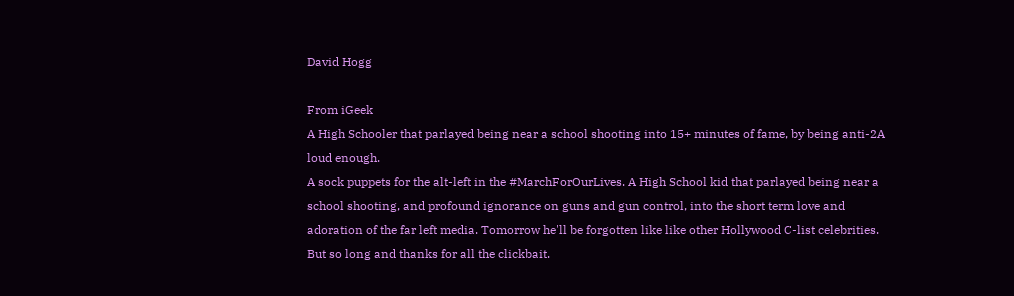David Hogg

From iGeek
A High Schooler that parlayed being near a school shooting into 15+ minutes of fame, by being anti-2A loud enough.
A sock puppets for the alt-left in the #MarchForOurLives. A High School kid that parlayed being near a school shooting, and profound ignorance on guns and gun control, into the short term love and adoration of the far left media. Tomorrow he'll be forgotten like like other Hollywood C-list celebrities. But so long and thanks for all the clickbait.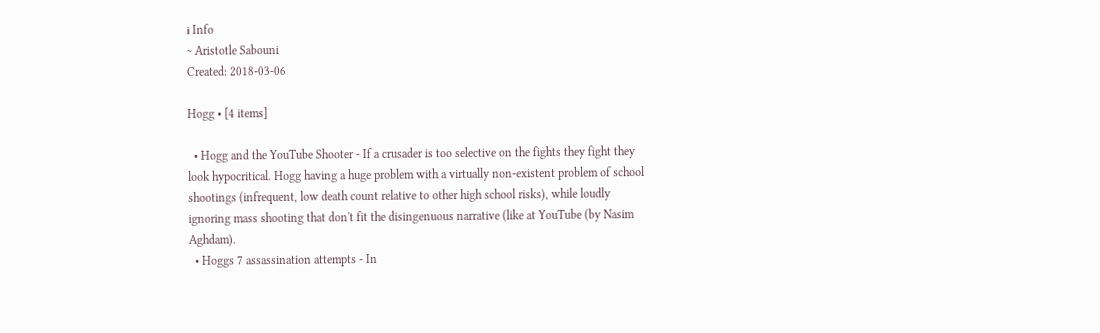ℹ Info
~ Aristotle Sabouni
Created: 2018-03-06

Hogg • [4 items]

  • Hogg and the YouTube Shooter - If a crusader is too selective on the fights they fight they look hypocritical. Hogg having a huge problem with a virtually non-existent problem of school shootings (infrequent, low death count relative to other high school risks), while loudly ignoring mass shooting that don't fit the disingenuous narrative (like at YouTube (by Nasim Aghdam).
  • Hoggs 7 assassination attempts - In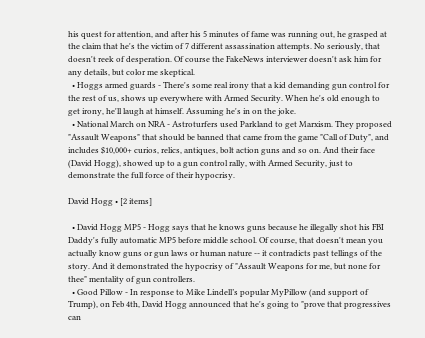his quest for attention, and after his 5 minutes of fame was running out, he grasped at the claim that he's the victim of 7 different assassination attempts. No seriously, that doesn't reek of desperation. Of course the FakeNews interviewer doesn't ask him for any details, but color me skeptical.
  • Hoggs armed guards - There's some real irony that a kid demanding gun control for the rest of us, shows up everywhere with Armed Security. When he's old enough to get irony, he'll laugh at himself. Assuming he's in on the joke.
  • National March on NRA - Astroturfers used Parkland to get Marxism. They proposed "Assault Weapons" that should be banned that came from the game "Call of Duty", and includes $10,000+ curios, relics, antiques, bolt action guns and so on. And their face (David Hogg), showed up to a gun control rally, with Armed Security, just to demonstrate the full force of their hypocrisy.

David Hogg • [2 items]

  • David Hogg MP5 - Hogg says that he knows guns because he illegally shot his FBI Daddy's fully automatic MP5 before middle school. Of course, that doesn't mean you actually know guns or gun laws or human nature -- it contradicts past tellings of the story. And it demonstrated the hypocrisy of "Assault Weapons for me, but none for thee" mentality of gun controllers.
  • Good Pillow - In response to Mike Lindell’s popular MyPillow (and support of Trump), on Feb 4th, David Hogg announced that he's going to "prove that progressives can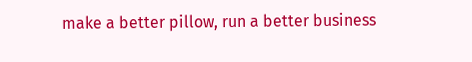make a better pillow, run a better business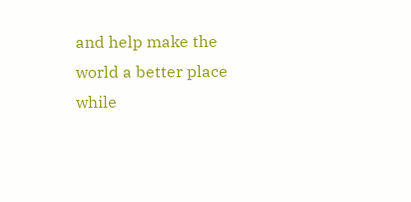and help make the world a better place while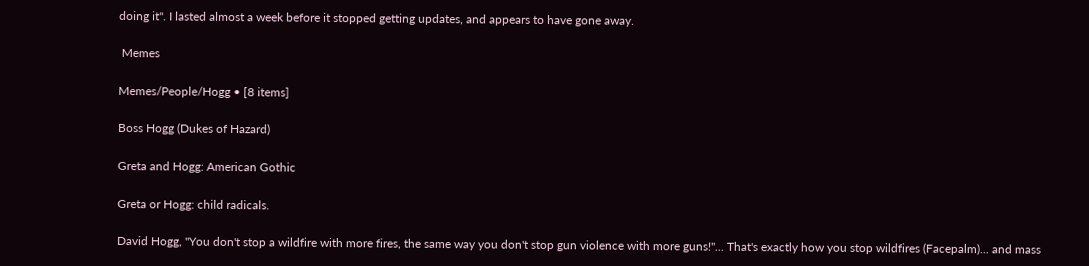doing it". I lasted almost a week before it stopped getting updates, and appears to have gone away.

 Memes

Memes/People/Hogg • [8 items]

Boss Hogg (Dukes of Hazard)

Greta and Hogg: American Gothic

Greta or Hogg: child radicals.

David Hogg, "You don't stop a wildfire with more fires, the same way you don't stop gun violence with more guns!"... That's exactly how you stop wildfires (Facepalm)... and mass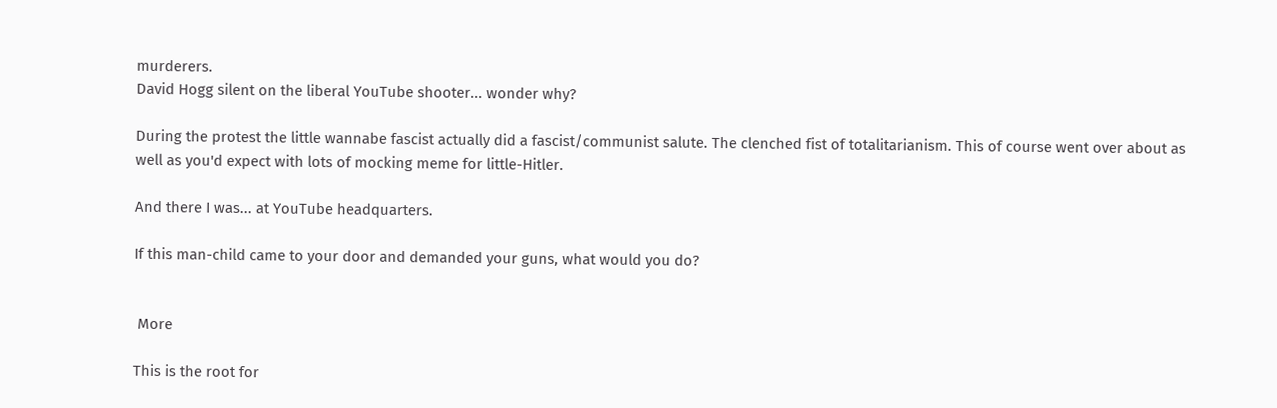murderers.
David Hogg silent on the liberal YouTube shooter... wonder why?

During the protest the little wannabe fascist actually did a fascist/communist salute. The clenched fist of totalitarianism. This of course went over about as well as you'd expect with lots of mocking meme for little-Hitler.

And there I was... at YouTube headquarters.

If this man-child came to your door and demanded your guns, what would you do?


 More

This is the root for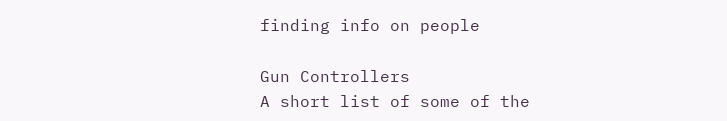finding info on people

Gun Controllers
A short list of some of the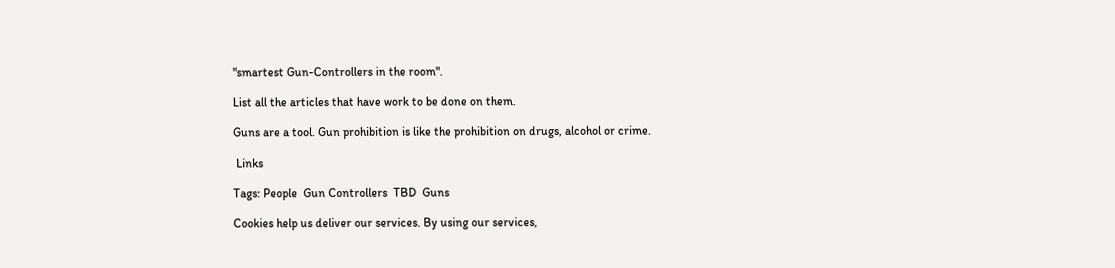"smartest Gun-Controllers in the room".

List all the articles that have work to be done on them.

Guns are a tool. Gun prohibition is like the prohibition on drugs, alcohol or crime.

 Links

Tags: People  Gun Controllers  TBD  Guns

Cookies help us deliver our services. By using our services,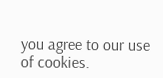you agree to our use of cookies.